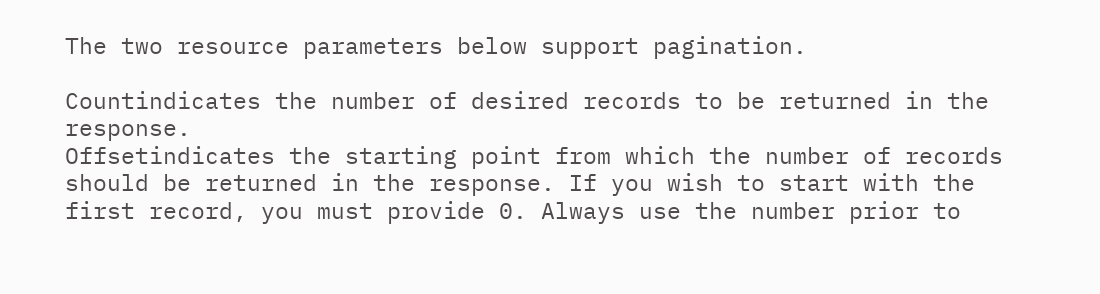The two resource parameters below support pagination.

Countindicates the number of desired records to be returned in the response.
Offsetindicates the starting point from which the number of records should be returned in the response. If you wish to start with the first record, you must provide 0. Always use the number prior to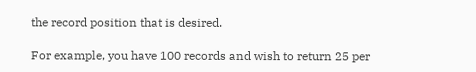the record position that is desired.

For example, you have 100 records and wish to return 25 per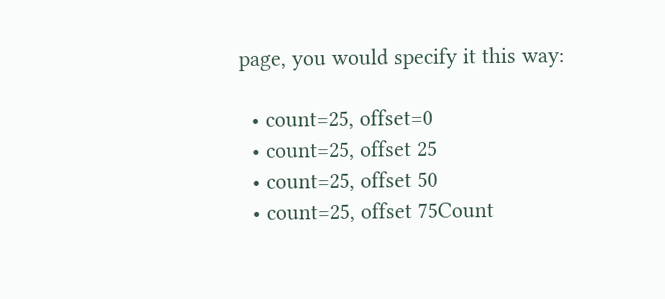page, you would specify it this way:

  • count=25, offset=0
  • count=25, offset 25
  • count=25, offset 50
  • count=25, offset 75Count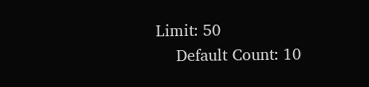Limit: 50
    Default Count: 10